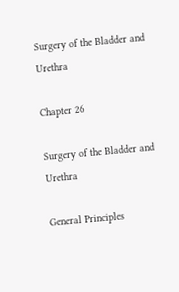Surgery of the Bladder and Urethra

Chapter 26

Surgery of the Bladder and Urethra

General Principles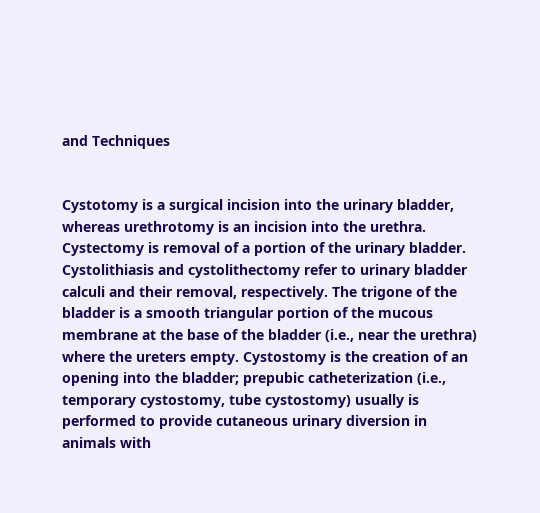and Techniques


Cystotomy is a surgical incision into the urinary bladder, whereas urethrotomy is an incision into the urethra. Cystectomy is removal of a portion of the urinary bladder. Cystolithiasis and cystolithectomy refer to urinary bladder calculi and their removal, respectively. The trigone of the bladder is a smooth triangular portion of the mucous membrane at the base of the bladder (i.e., near the urethra) where the ureters empty. Cystostomy is the creation of an opening into the bladder; prepubic catheterization (i.e., temporary cystostomy, tube cystostomy) usually is performed to provide cutaneous urinary diversion in animals with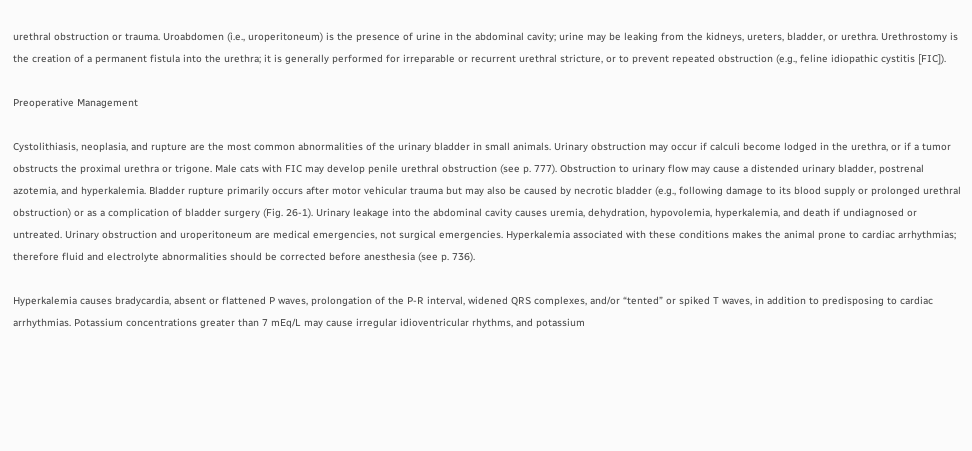urethral obstruction or trauma. Uroabdomen (i.e., uroperitoneum) is the presence of urine in the abdominal cavity; urine may be leaking from the kidneys, ureters, bladder, or urethra. Urethrostomy is the creation of a permanent fistula into the urethra; it is generally performed for irreparable or recurrent urethral stricture, or to prevent repeated obstruction (e.g., feline idiopathic cystitis [FIC]).

Preoperative Management

Cystolithiasis, neoplasia, and rupture are the most common abnormalities of the urinary bladder in small animals. Urinary obstruction may occur if calculi become lodged in the urethra, or if a tumor obstructs the proximal urethra or trigone. Male cats with FIC may develop penile urethral obstruction (see p. 777). Obstruction to urinary flow may cause a distended urinary bladder, postrenal azotemia, and hyperkalemia. Bladder rupture primarily occurs after motor vehicular trauma but may also be caused by necrotic bladder (e.g., following damage to its blood supply or prolonged urethral obstruction) or as a complication of bladder surgery (Fig. 26-1). Urinary leakage into the abdominal cavity causes uremia, dehydration, hypovolemia, hyperkalemia, and death if undiagnosed or untreated. Urinary obstruction and uroperitoneum are medical emergencies, not surgical emergencies. Hyperkalemia associated with these conditions makes the animal prone to cardiac arrhythmias; therefore fluid and electrolyte abnormalities should be corrected before anesthesia (see p. 736).

Hyperkalemia causes bradycardia, absent or flattened P waves, prolongation of the P-R interval, widened QRS complexes, and/or “tented” or spiked T waves, in addition to predisposing to cardiac arrhythmias. Potassium concentrations greater than 7 mEq/L may cause irregular idioventricular rhythms, and potassium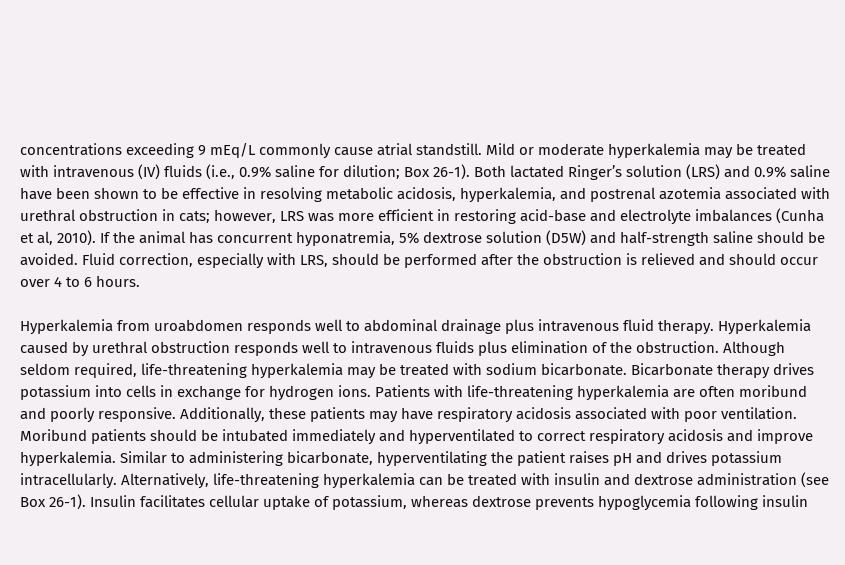concentrations exceeding 9 mEq/L commonly cause atrial standstill. Mild or moderate hyperkalemia may be treated with intravenous (IV) fluids (i.e., 0.9% saline for dilution; Box 26-1). Both lactated Ringer’s solution (LRS) and 0.9% saline have been shown to be effective in resolving metabolic acidosis, hyperkalemia, and postrenal azotemia associated with urethral obstruction in cats; however, LRS was more efficient in restoring acid-base and electrolyte imbalances (Cunha et al, 2010). If the animal has concurrent hyponatremia, 5% dextrose solution (D5W) and half-strength saline should be avoided. Fluid correction, especially with LRS, should be performed after the obstruction is relieved and should occur over 4 to 6 hours.

Hyperkalemia from uroabdomen responds well to abdominal drainage plus intravenous fluid therapy. Hyperkalemia caused by urethral obstruction responds well to intravenous fluids plus elimination of the obstruction. Although seldom required, life-threatening hyperkalemia may be treated with sodium bicarbonate. Bicarbonate therapy drives potassium into cells in exchange for hydrogen ions. Patients with life-threatening hyperkalemia are often moribund and poorly responsive. Additionally, these patients may have respiratory acidosis associated with poor ventilation. Moribund patients should be intubated immediately and hyperventilated to correct respiratory acidosis and improve hyperkalemia. Similar to administering bicarbonate, hyperventilating the patient raises pH and drives potassium intracellularly. Alternatively, life-threatening hyperkalemia can be treated with insulin and dextrose administration (see Box 26-1). Insulin facilitates cellular uptake of potassium, whereas dextrose prevents hypoglycemia following insulin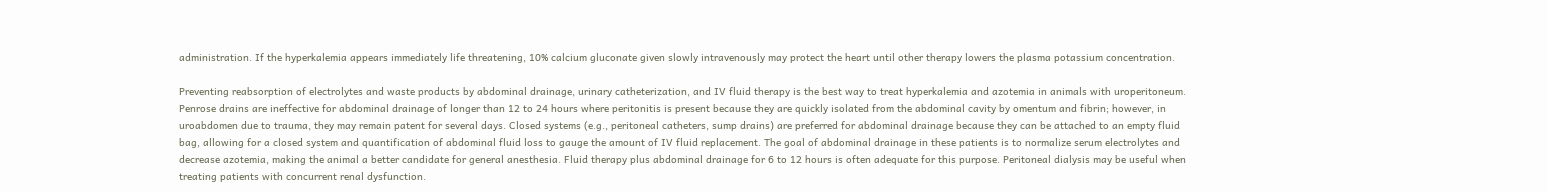administration. If the hyperkalemia appears immediately life threatening, 10% calcium gluconate given slowly intravenously may protect the heart until other therapy lowers the plasma potassium concentration.

Preventing reabsorption of electrolytes and waste products by abdominal drainage, urinary catheterization, and IV fluid therapy is the best way to treat hyperkalemia and azotemia in animals with uroperitoneum. Penrose drains are ineffective for abdominal drainage of longer than 12 to 24 hours where peritonitis is present because they are quickly isolated from the abdominal cavity by omentum and fibrin; however, in uroabdomen due to trauma, they may remain patent for several days. Closed systems (e.g., peritoneal catheters, sump drains) are preferred for abdominal drainage because they can be attached to an empty fluid bag, allowing for a closed system and quantification of abdominal fluid loss to gauge the amount of IV fluid replacement. The goal of abdominal drainage in these patients is to normalize serum electrolytes and decrease azotemia, making the animal a better candidate for general anesthesia. Fluid therapy plus abdominal drainage for 6 to 12 hours is often adequate for this purpose. Peritoneal dialysis may be useful when treating patients with concurrent renal dysfunction.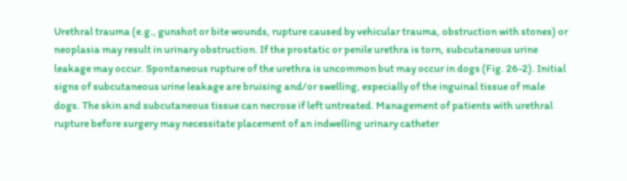Urethral trauma (e.g., gunshot or bite wounds, rupture caused by vehicular trauma, obstruction with stones) or neoplasia may result in urinary obstruction. If the prostatic or penile urethra is torn, subcutaneous urine leakage may occur. Spontaneous rupture of the urethra is uncommon but may occur in dogs (Fig. 26-2). Initial signs of subcutaneous urine leakage are bruising and/or swelling, especially of the inguinal tissue of male dogs. The skin and subcutaneous tissue can necrose if left untreated. Management of patients with urethral rupture before surgery may necessitate placement of an indwelling urinary catheter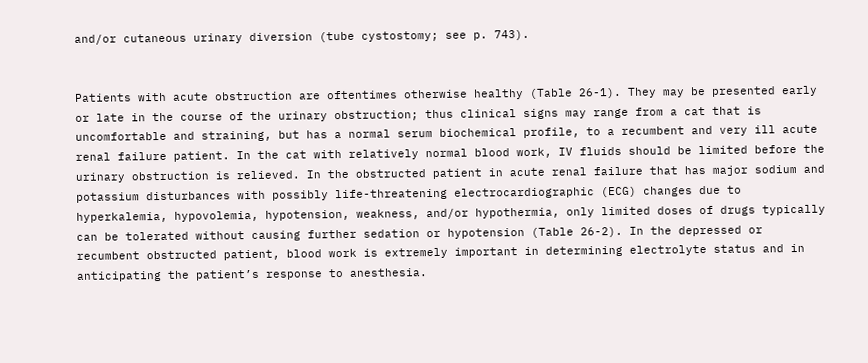and/or cutaneous urinary diversion (tube cystostomy; see p. 743).


Patients with acute obstruction are oftentimes otherwise healthy (Table 26-1). They may be presented early or late in the course of the urinary obstruction; thus clinical signs may range from a cat that is uncomfortable and straining, but has a normal serum biochemical profile, to a recumbent and very ill acute renal failure patient. In the cat with relatively normal blood work, IV fluids should be limited before the urinary obstruction is relieved. In the obstructed patient in acute renal failure that has major sodium and potassium disturbances with possibly life-threatening electrocardiographic (ECG) changes due to hyperkalemia, hypovolemia, hypotension, weakness, and/or hypothermia, only limited doses of drugs typically can be tolerated without causing further sedation or hypotension (Table 26-2). In the depressed or recumbent obstructed patient, blood work is extremely important in determining electrolyte status and in anticipating the patient’s response to anesthesia.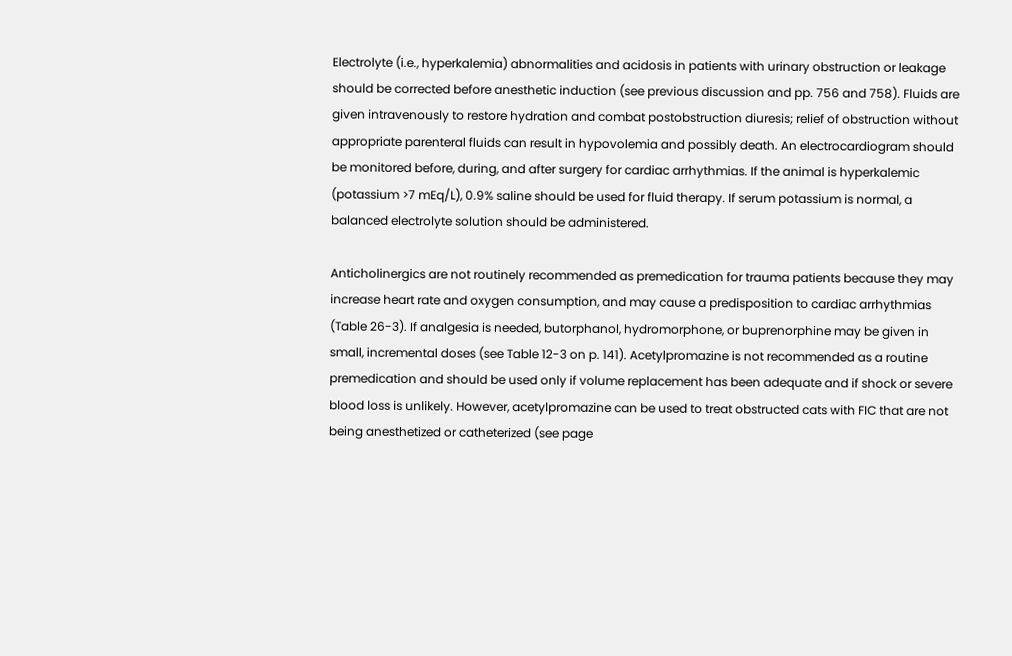Electrolyte (i.e., hyperkalemia) abnormalities and acidosis in patients with urinary obstruction or leakage should be corrected before anesthetic induction (see previous discussion and pp. 756 and 758). Fluids are given intravenously to restore hydration and combat postobstruction diuresis; relief of obstruction without appropriate parenteral fluids can result in hypovolemia and possibly death. An electrocardiogram should be monitored before, during, and after surgery for cardiac arrhythmias. If the animal is hyperkalemic (potassium >7 mEq/L), 0.9% saline should be used for fluid therapy. If serum potassium is normal, a balanced electrolyte solution should be administered.

Anticholinergics are not routinely recommended as premedication for trauma patients because they may increase heart rate and oxygen consumption, and may cause a predisposition to cardiac arrhythmias (Table 26-3). If analgesia is needed, butorphanol, hydromorphone, or buprenorphine may be given in small, incremental doses (see Table 12-3 on p. 141). Acetylpromazine is not recommended as a routine premedication and should be used only if volume replacement has been adequate and if shock or severe blood loss is unlikely. However, acetylpromazine can be used to treat obstructed cats with FIC that are not being anesthetized or catheterized (see page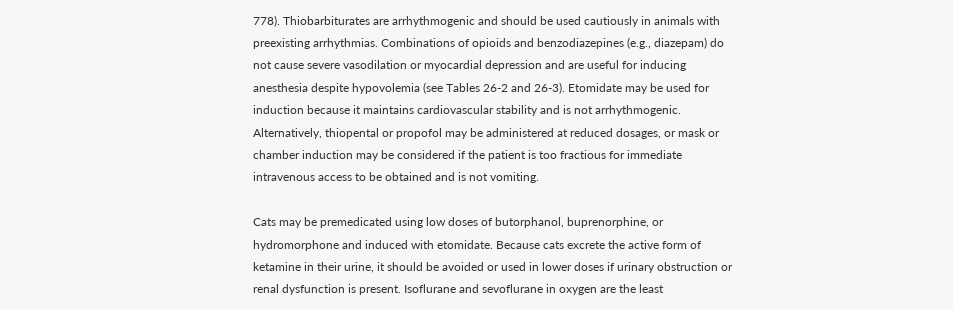778). Thiobarbiturates are arrhythmogenic and should be used cautiously in animals with preexisting arrhythmias. Combinations of opioids and benzodiazepines (e.g., diazepam) do not cause severe vasodilation or myocardial depression and are useful for inducing anesthesia despite hypovolemia (see Tables 26-2 and 26-3). Etomidate may be used for induction because it maintains cardiovascular stability and is not arrhythmogenic. Alternatively, thiopental or propofol may be administered at reduced dosages, or mask or chamber induction may be considered if the patient is too fractious for immediate intravenous access to be obtained and is not vomiting.

Cats may be premedicated using low doses of butorphanol, buprenorphine, or hydromorphone and induced with etomidate. Because cats excrete the active form of ketamine in their urine, it should be avoided or used in lower doses if urinary obstruction or renal dysfunction is present. Isoflurane and sevoflurane in oxygen are the least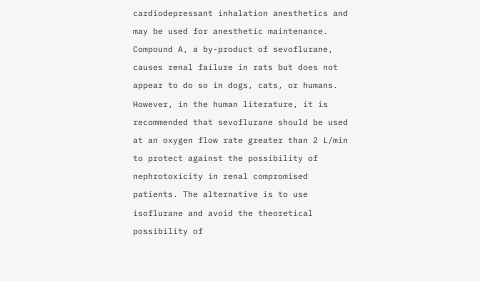cardiodepressant inhalation anesthetics and may be used for anesthetic maintenance. Compound A, a by-product of sevoflurane, causes renal failure in rats but does not appear to do so in dogs, cats, or humans. However, in the human literature, it is recommended that sevoflurane should be used at an oxygen flow rate greater than 2 L/min to protect against the possibility of nephrotoxicity in renal compromised patients. The alternative is to use isoflurane and avoid the theoretical possibility of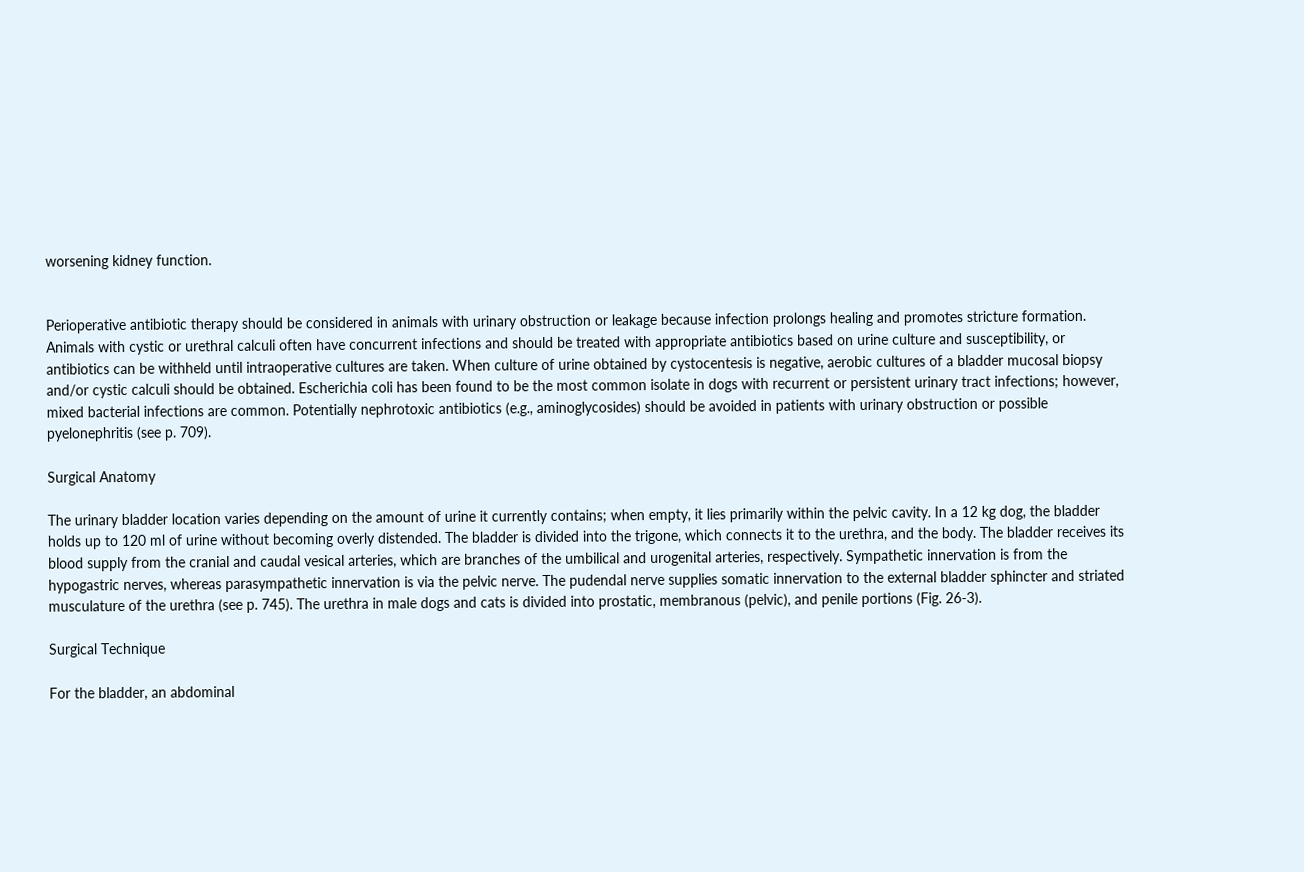worsening kidney function.


Perioperative antibiotic therapy should be considered in animals with urinary obstruction or leakage because infection prolongs healing and promotes stricture formation. Animals with cystic or urethral calculi often have concurrent infections and should be treated with appropriate antibiotics based on urine culture and susceptibility, or antibiotics can be withheld until intraoperative cultures are taken. When culture of urine obtained by cystocentesis is negative, aerobic cultures of a bladder mucosal biopsy and/or cystic calculi should be obtained. Escherichia coli has been found to be the most common isolate in dogs with recurrent or persistent urinary tract infections; however, mixed bacterial infections are common. Potentially nephrotoxic antibiotics (e.g., aminoglycosides) should be avoided in patients with urinary obstruction or possible pyelonephritis (see p. 709).

Surgical Anatomy

The urinary bladder location varies depending on the amount of urine it currently contains; when empty, it lies primarily within the pelvic cavity. In a 12 kg dog, the bladder holds up to 120 ml of urine without becoming overly distended. The bladder is divided into the trigone, which connects it to the urethra, and the body. The bladder receives its blood supply from the cranial and caudal vesical arteries, which are branches of the umbilical and urogenital arteries, respectively. Sympathetic innervation is from the hypogastric nerves, whereas parasympathetic innervation is via the pelvic nerve. The pudendal nerve supplies somatic innervation to the external bladder sphincter and striated musculature of the urethra (see p. 745). The urethra in male dogs and cats is divided into prostatic, membranous (pelvic), and penile portions (Fig. 26-3).

Surgical Technique

For the bladder, an abdominal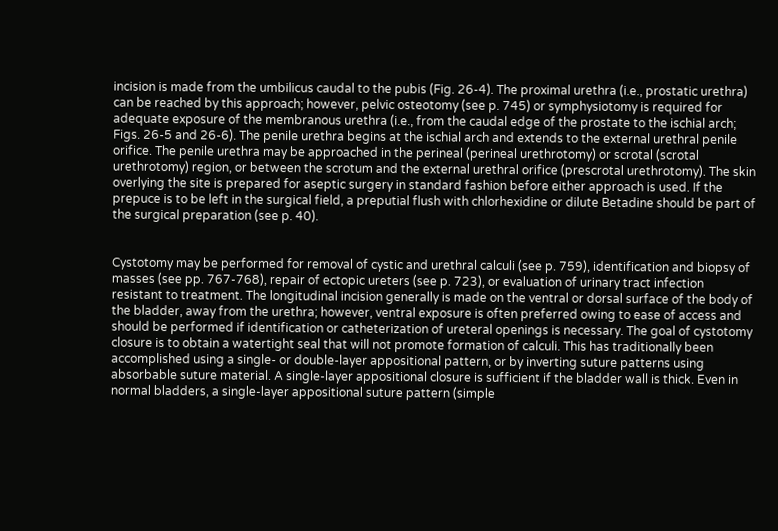incision is made from the umbilicus caudal to the pubis (Fig. 26-4). The proximal urethra (i.e., prostatic urethra) can be reached by this approach; however, pelvic osteotomy (see p. 745) or symphysiotomy is required for adequate exposure of the membranous urethra (i.e., from the caudal edge of the prostate to the ischial arch; Figs. 26-5 and 26-6). The penile urethra begins at the ischial arch and extends to the external urethral penile orifice. The penile urethra may be approached in the perineal (perineal urethrotomy) or scrotal (scrotal urethrotomy) region, or between the scrotum and the external urethral orifice (prescrotal urethrotomy). The skin overlying the site is prepared for aseptic surgery in standard fashion before either approach is used. If the prepuce is to be left in the surgical field, a preputial flush with chlorhexidine or dilute Betadine should be part of the surgical preparation (see p. 40).


Cystotomy may be performed for removal of cystic and urethral calculi (see p. 759), identification and biopsy of masses (see pp. 767-768), repair of ectopic ureters (see p. 723), or evaluation of urinary tract infection resistant to treatment. The longitudinal incision generally is made on the ventral or dorsal surface of the body of the bladder, away from the urethra; however, ventral exposure is often preferred owing to ease of access and should be performed if identification or catheterization of ureteral openings is necessary. The goal of cystotomy closure is to obtain a watertight seal that will not promote formation of calculi. This has traditionally been accomplished using a single- or double-layer appositional pattern, or by inverting suture patterns using absorbable suture material. A single-layer appositional closure is sufficient if the bladder wall is thick. Even in normal bladders, a single-layer appositional suture pattern (simple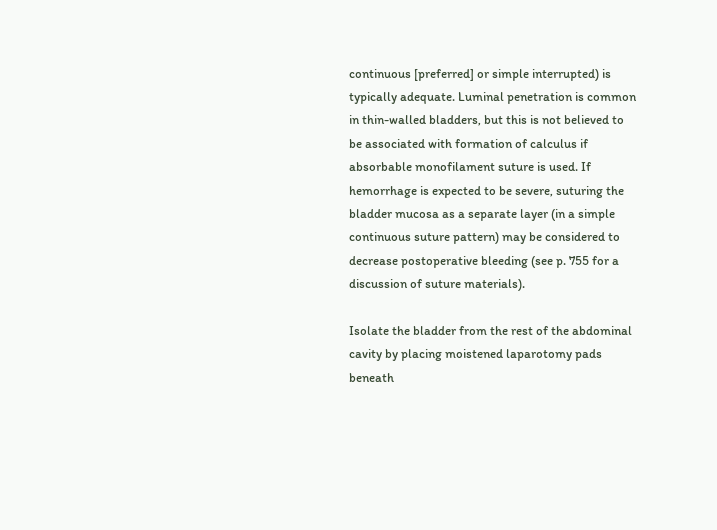continuous [preferred] or simple interrupted) is typically adequate. Luminal penetration is common in thin-walled bladders, but this is not believed to be associated with formation of calculus if absorbable monofilament suture is used. If hemorrhage is expected to be severe, suturing the bladder mucosa as a separate layer (in a simple continuous suture pattern) may be considered to decrease postoperative bleeding (see p. 755 for a discussion of suture materials).

Isolate the bladder from the rest of the abdominal cavity by placing moistened laparotomy pads beneath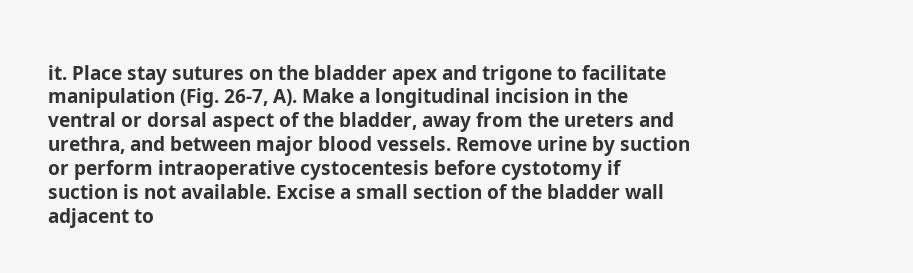it. Place stay sutures on the bladder apex and trigone to facilitate manipulation (Fig. 26-7, A). Make a longitudinal incision in the ventral or dorsal aspect of the bladder, away from the ureters and urethra, and between major blood vessels. Remove urine by suction or perform intraoperative cystocentesis before cystotomy if suction is not available. Excise a small section of the bladder wall adjacent to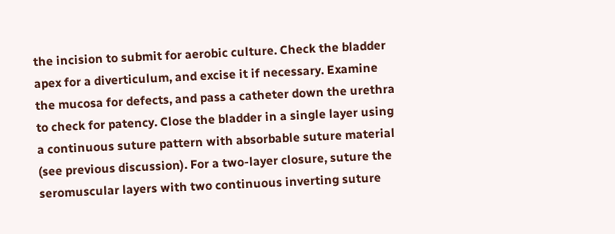the incision to submit for aerobic culture. Check the bladder apex for a diverticulum, and excise it if necessary. Examine the mucosa for defects, and pass a catheter down the urethra to check for patency. Close the bladder in a single layer using a continuous suture pattern with absorbable suture material (see previous discussion). For a two-layer closure, suture the seromuscular layers with two continuous inverting suture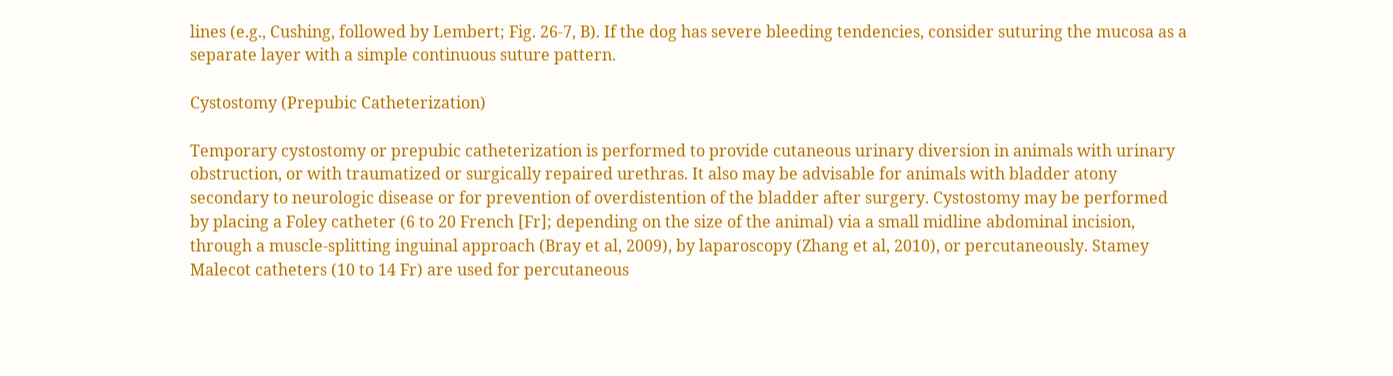lines (e.g., Cushing, followed by Lembert; Fig. 26-7, B). If the dog has severe bleeding tendencies, consider suturing the mucosa as a separate layer with a simple continuous suture pattern.

Cystostomy (Prepubic Catheterization)

Temporary cystostomy or prepubic catheterization is performed to provide cutaneous urinary diversion in animals with urinary obstruction, or with traumatized or surgically repaired urethras. It also may be advisable for animals with bladder atony secondary to neurologic disease or for prevention of overdistention of the bladder after surgery. Cystostomy may be performed by placing a Foley catheter (6 to 20 French [Fr]; depending on the size of the animal) via a small midline abdominal incision, through a muscle-splitting inguinal approach (Bray et al, 2009), by laparoscopy (Zhang et al, 2010), or percutaneously. Stamey Malecot catheters (10 to 14 Fr) are used for percutaneous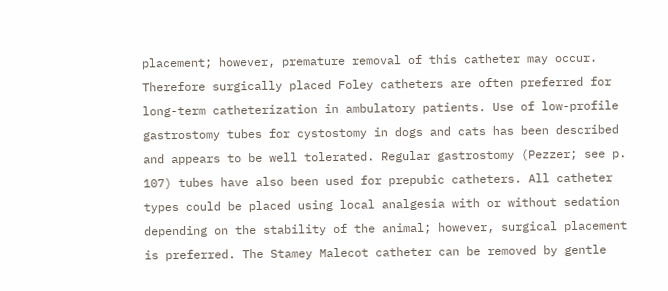placement; however, premature removal of this catheter may occur. Therefore surgically placed Foley catheters are often preferred for long-term catheterization in ambulatory patients. Use of low-profile gastrostomy tubes for cystostomy in dogs and cats has been described and appears to be well tolerated. Regular gastrostomy (Pezzer; see p. 107) tubes have also been used for prepubic catheters. All catheter types could be placed using local analgesia with or without sedation depending on the stability of the animal; however, surgical placement is preferred. The Stamey Malecot catheter can be removed by gentle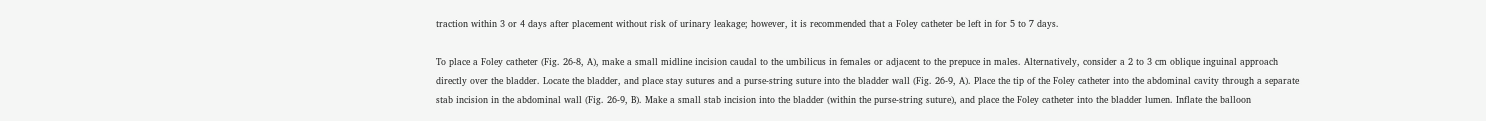traction within 3 or 4 days after placement without risk of urinary leakage; however, it is recommended that a Foley catheter be left in for 5 to 7 days.

To place a Foley catheter (Fig. 26-8, A), make a small midline incision caudal to the umbilicus in females or adjacent to the prepuce in males. Alternatively, consider a 2 to 3 cm oblique inguinal approach directly over the bladder. Locate the bladder, and place stay sutures and a purse-string suture into the bladder wall (Fig. 26-9, A). Place the tip of the Foley catheter into the abdominal cavity through a separate stab incision in the abdominal wall (Fig. 26-9, B). Make a small stab incision into the bladder (within the purse-string suture), and place the Foley catheter into the bladder lumen. Inflate the balloon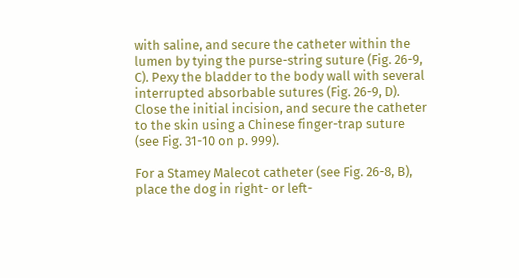with saline, and secure the catheter within the lumen by tying the purse-string suture (Fig. 26-9, C). Pexy the bladder to the body wall with several interrupted absorbable sutures (Fig. 26-9, D). Close the initial incision, and secure the catheter to the skin using a Chinese finger-trap suture (see Fig. 31-10 on p. 999).

For a Stamey Malecot catheter (see Fig. 26-8, B), place the dog in right- or left-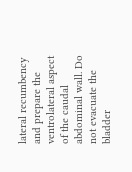lateral recumbency and prepare the ventrolateral aspect of the caudal abdominal wall. Do not evacuate the bladder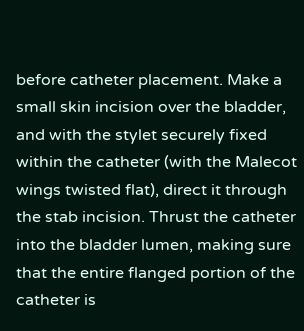before catheter placement. Make a small skin incision over the bladder, and with the stylet securely fixed within the catheter (with the Malecot wings twisted flat), direct it through the stab incision. Thrust the catheter into the bladder lumen, making sure that the entire flanged portion of the catheter is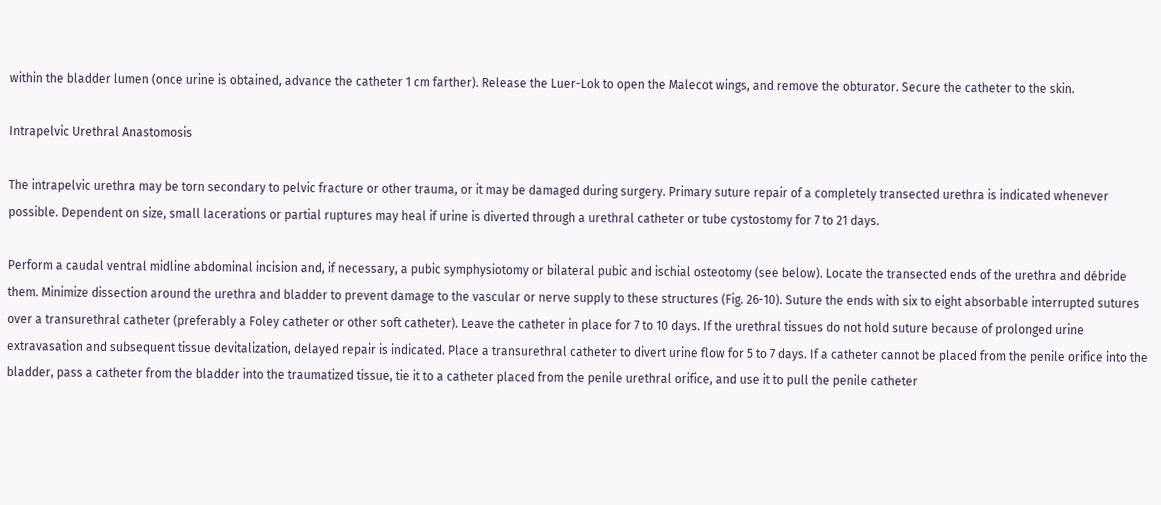within the bladder lumen (once urine is obtained, advance the catheter 1 cm farther). Release the Luer-Lok to open the Malecot wings, and remove the obturator. Secure the catheter to the skin.

Intrapelvic Urethral Anastomosis

The intrapelvic urethra may be torn secondary to pelvic fracture or other trauma, or it may be damaged during surgery. Primary suture repair of a completely transected urethra is indicated whenever possible. Dependent on size, small lacerations or partial ruptures may heal if urine is diverted through a urethral catheter or tube cystostomy for 7 to 21 days.

Perform a caudal ventral midline abdominal incision and, if necessary, a pubic symphysiotomy or bilateral pubic and ischial osteotomy (see below). Locate the transected ends of the urethra and débride them. Minimize dissection around the urethra and bladder to prevent damage to the vascular or nerve supply to these structures (Fig. 26-10). Suture the ends with six to eight absorbable interrupted sutures over a transurethral catheter (preferably a Foley catheter or other soft catheter). Leave the catheter in place for 7 to 10 days. If the urethral tissues do not hold suture because of prolonged urine extravasation and subsequent tissue devitalization, delayed repair is indicated. Place a transurethral catheter to divert urine flow for 5 to 7 days. If a catheter cannot be placed from the penile orifice into the bladder, pass a catheter from the bladder into the traumatized tissue, tie it to a catheter placed from the penile urethral orifice, and use it to pull the penile catheter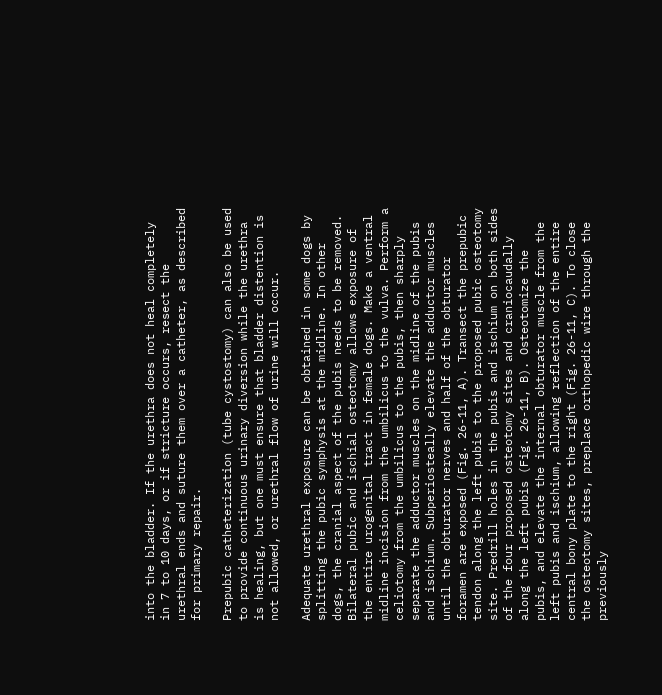into the bladder. If the urethra does not heal completely in 7 to 10 days, or if stricture occurs, resect the urethral ends and suture them over a catheter, as described for primary repair.

Prepubic catheterization (tube cystostomy) can also be used to provide continuous urinary diversion while the urethra is healing, but one must ensure that bladder distention is not allowed, or urethral flow of urine will occur.

Adequate urethral exposure can be obtained in some dogs by splitting the pubic symphysis at the midline. In other dogs, the cranial aspect of the pubis needs to be removed. Bilateral pubic and ischial osteotomy allows exposure of the entire urogenital tract in female dogs. Make a ventral midline incision from the umbilicus to the vulva. Perform a celiotomy from the umbilicus to the pubis, then sharply separate the adductor muscles on the midline of the pubis and ischium. Subperiosteally elevate the adductor muscles until the obturator nerves and half of the obturator foramen are exposed (Fig. 26-11, A). Transect the prepubic tendon along the left pubis to the proposed pubic osteotomy site. Predrill holes in the pubis and ischium on both sides of the four proposed osteotomy sites and craniocaudally along the left pubis (Fig. 26-11, B). Osteotomize the pubis, and elevate the internal obturator muscle from the left pubis and ischium, allowing reflection of the entire central bony plate to the right (Fig. 26-11, C). To close the osteotomy sites, preplace orthopedic wire through the previously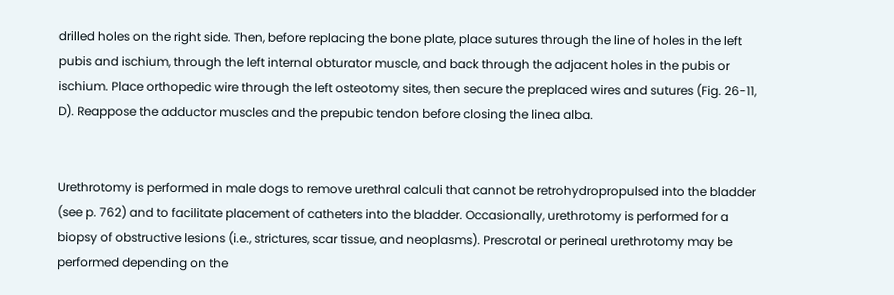drilled holes on the right side. Then, before replacing the bone plate, place sutures through the line of holes in the left pubis and ischium, through the left internal obturator muscle, and back through the adjacent holes in the pubis or ischium. Place orthopedic wire through the left osteotomy sites, then secure the preplaced wires and sutures (Fig. 26-11, D). Reappose the adductor muscles and the prepubic tendon before closing the linea alba.


Urethrotomy is performed in male dogs to remove urethral calculi that cannot be retrohydropropulsed into the bladder (see p. 762) and to facilitate placement of catheters into the bladder. Occasionally, urethrotomy is performed for a biopsy of obstructive lesions (i.e., strictures, scar tissue, and neoplasms). Prescrotal or perineal urethrotomy may be performed depending on the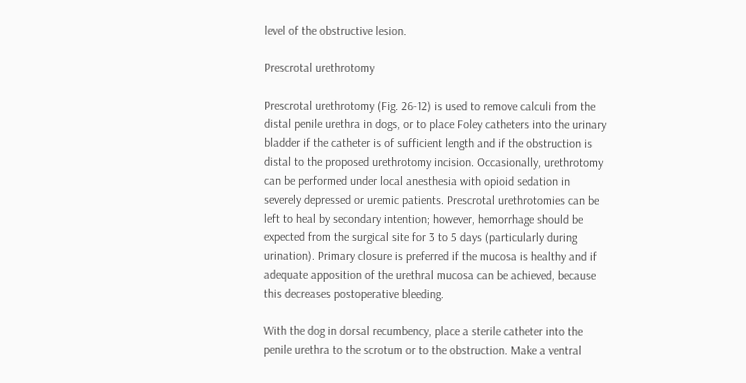level of the obstructive lesion.

Prescrotal urethrotomy

Prescrotal urethrotomy (Fig. 26-12) is used to remove calculi from the distal penile urethra in dogs, or to place Foley catheters into the urinary bladder if the catheter is of sufficient length and if the obstruction is distal to the proposed urethrotomy incision. Occasionally, urethrotomy can be performed under local anesthesia with opioid sedation in severely depressed or uremic patients. Prescrotal urethrotomies can be left to heal by secondary intention; however, hemorrhage should be expected from the surgical site for 3 to 5 days (particularly during urination). Primary closure is preferred if the mucosa is healthy and if adequate apposition of the urethral mucosa can be achieved, because this decreases postoperative bleeding.

With the dog in dorsal recumbency, place a sterile catheter into the penile urethra to the scrotum or to the obstruction. Make a ventral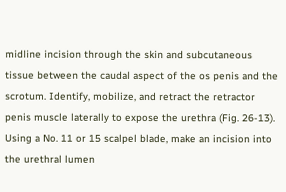midline incision through the skin and subcutaneous tissue between the caudal aspect of the os penis and the scrotum. Identify, mobilize, and retract the retractor penis muscle laterally to expose the urethra (Fig. 26-13). Using a No. 11 or 15 scalpel blade, make an incision into the urethral lumen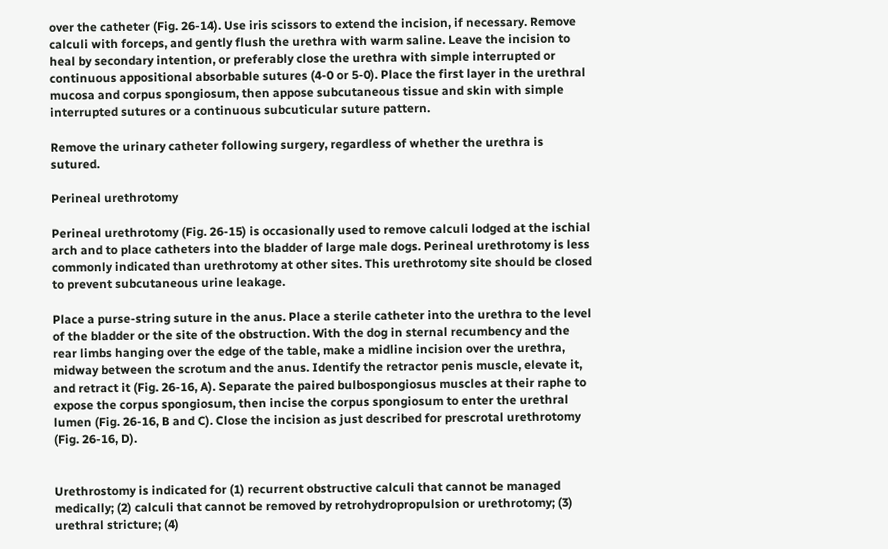over the catheter (Fig. 26-14). Use iris scissors to extend the incision, if necessary. Remove calculi with forceps, and gently flush the urethra with warm saline. Leave the incision to heal by secondary intention, or preferably close the urethra with simple interrupted or continuous appositional absorbable sutures (4-0 or 5-0). Place the first layer in the urethral mucosa and corpus spongiosum, then appose subcutaneous tissue and skin with simple interrupted sutures or a continuous subcuticular suture pattern.

Remove the urinary catheter following surgery, regardless of whether the urethra is sutured.

Perineal urethrotomy

Perineal urethrotomy (Fig. 26-15) is occasionally used to remove calculi lodged at the ischial arch and to place catheters into the bladder of large male dogs. Perineal urethrotomy is less commonly indicated than urethrotomy at other sites. This urethrotomy site should be closed to prevent subcutaneous urine leakage.

Place a purse-string suture in the anus. Place a sterile catheter into the urethra to the level of the bladder or the site of the obstruction. With the dog in sternal recumbency and the rear limbs hanging over the edge of the table, make a midline incision over the urethra, midway between the scrotum and the anus. Identify the retractor penis muscle, elevate it, and retract it (Fig. 26-16, A). Separate the paired bulbospongiosus muscles at their raphe to expose the corpus spongiosum, then incise the corpus spongiosum to enter the urethral lumen (Fig. 26-16, B and C). Close the incision as just described for prescrotal urethrotomy (Fig. 26-16, D).


Urethrostomy is indicated for (1) recurrent obstructive calculi that cannot be managed medically; (2) calculi that cannot be removed by retrohydropropulsion or urethrotomy; (3) urethral stricture; (4)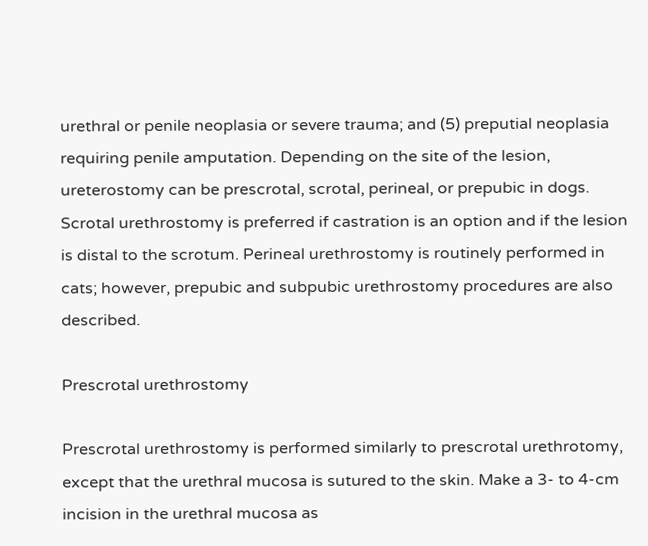urethral or penile neoplasia or severe trauma; and (5) preputial neoplasia requiring penile amputation. Depending on the site of the lesion, ureterostomy can be prescrotal, scrotal, perineal, or prepubic in dogs. Scrotal urethrostomy is preferred if castration is an option and if the lesion is distal to the scrotum. Perineal urethrostomy is routinely performed in cats; however, prepubic and subpubic urethrostomy procedures are also described.

Prescrotal urethrostomy

Prescrotal urethrostomy is performed similarly to prescrotal urethrotomy, except that the urethral mucosa is sutured to the skin. Make a 3- to 4-cm incision in the urethral mucosa as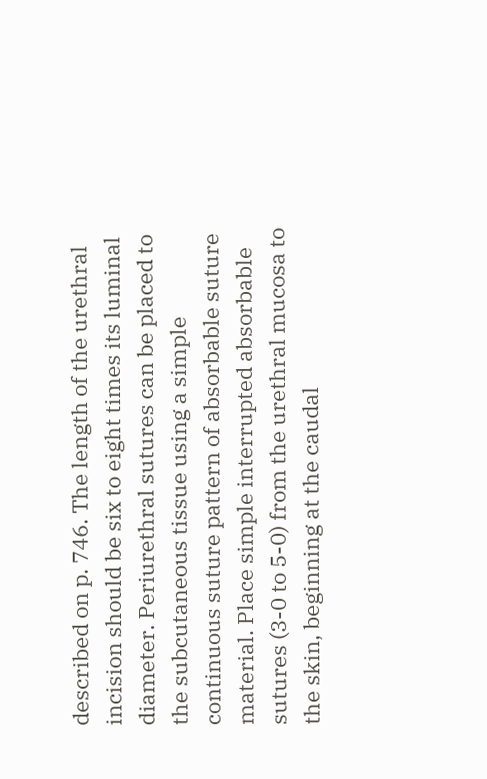described on p. 746. The length of the urethral incision should be six to eight times its luminal diameter. Periurethral sutures can be placed to the subcutaneous tissue using a simple continuous suture pattern of absorbable suture material. Place simple interrupted absorbable sutures (3-0 to 5-0) from the urethral mucosa to the skin, beginning at the caudal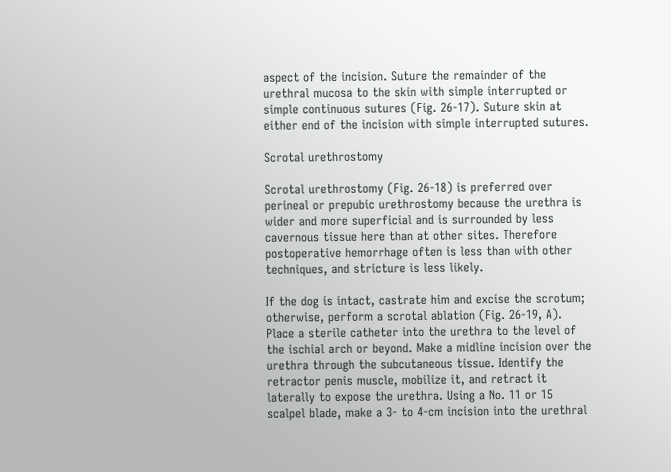aspect of the incision. Suture the remainder of the urethral mucosa to the skin with simple interrupted or simple continuous sutures (Fig. 26-17). Suture skin at either end of the incision with simple interrupted sutures.

Scrotal urethrostomy

Scrotal urethrostomy (Fig. 26-18) is preferred over perineal or prepubic urethrostomy because the urethra is wider and more superficial and is surrounded by less cavernous tissue here than at other sites. Therefore postoperative hemorrhage often is less than with other techniques, and stricture is less likely.

If the dog is intact, castrate him and excise the scrotum; otherwise, perform a scrotal ablation (Fig. 26-19, A). Place a sterile catheter into the urethra to the level of the ischial arch or beyond. Make a midline incision over the urethra through the subcutaneous tissue. Identify the retractor penis muscle, mobilize it, and retract it laterally to expose the urethra. Using a No. 11 or 15 scalpel blade, make a 3- to 4-cm incision into the urethral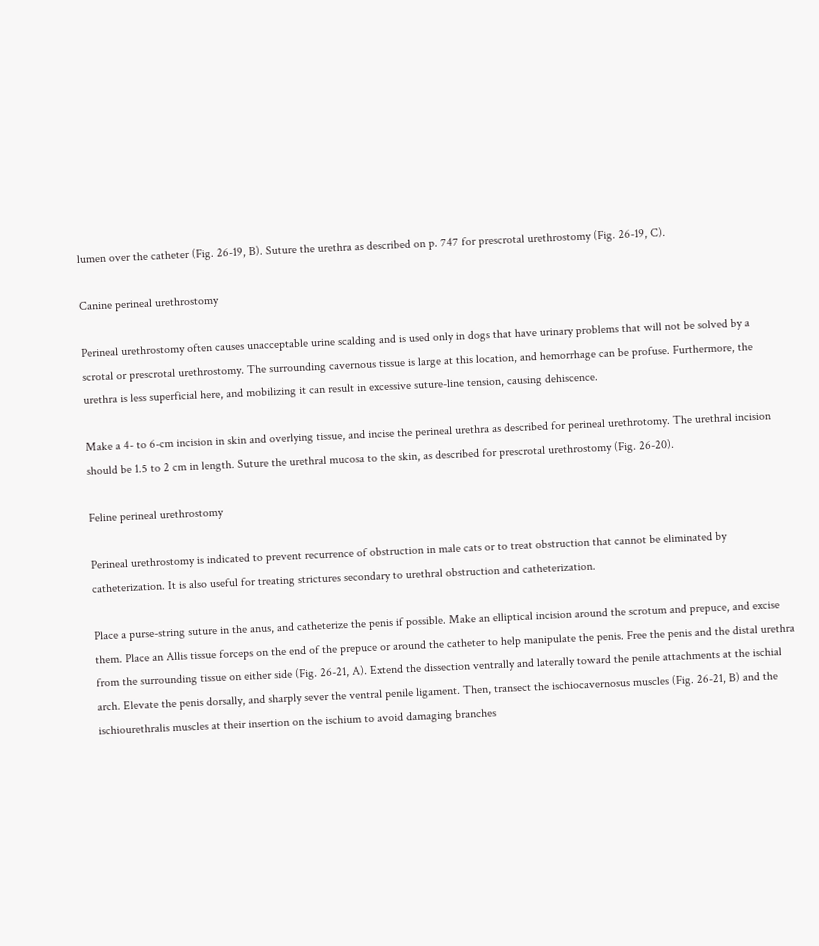lumen over the catheter (Fig. 26-19, B). Suture the urethra as described on p. 747 for prescrotal urethrostomy (Fig. 26-19, C).

Canine perineal urethrostomy

Perineal urethrostomy often causes unacceptable urine scalding and is used only in dogs that have urinary problems that will not be solved by a scrotal or prescrotal urethrostomy. The surrounding cavernous tissue is large at this location, and hemorrhage can be profuse. Furthermore, the urethra is less superficial here, and mobilizing it can result in excessive suture-line tension, causing dehiscence.

Make a 4- to 6-cm incision in skin and overlying tissue, and incise the perineal urethra as described for perineal urethrotomy. The urethral incision should be 1.5 to 2 cm in length. Suture the urethral mucosa to the skin, as described for prescrotal urethrostomy (Fig. 26-20).

Feline perineal urethrostomy

Perineal urethrostomy is indicated to prevent recurrence of obstruction in male cats or to treat obstruction that cannot be eliminated by catheterization. It is also useful for treating strictures secondary to urethral obstruction and catheterization.

Place a purse-string suture in the anus, and catheterize the penis if possible. Make an elliptical incision around the scrotum and prepuce, and excise them. Place an Allis tissue forceps on the end of the prepuce or around the catheter to help manipulate the penis. Free the penis and the distal urethra from the surrounding tissue on either side (Fig. 26-21, A). Extend the dissection ventrally and laterally toward the penile attachments at the ischial arch. Elevate the penis dorsally, and sharply sever the ventral penile ligament. Then, transect the ischiocavernosus muscles (Fig. 26-21, B) and the ischiourethralis muscles at their insertion on the ischium to avoid damaging branches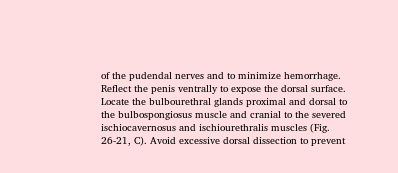of the pudendal nerves and to minimize hemorrhage. Reflect the penis ventrally to expose the dorsal surface. Locate the bulbourethral glands proximal and dorsal to the bulbospongiosus muscle and cranial to the severed ischiocavernosus and ischiourethralis muscles (Fig. 26-21, C). Avoid excessive dorsal dissection to prevent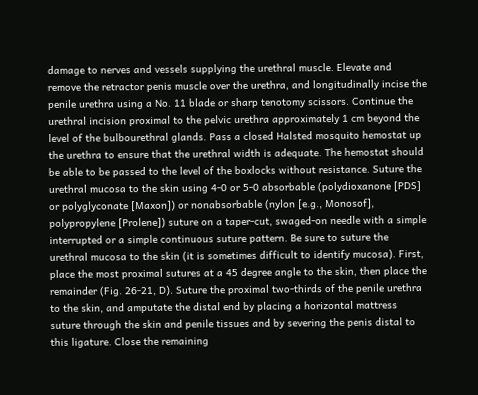damage to nerves and vessels supplying the urethral muscle. Elevate and remove the retractor penis muscle over the urethra, and longitudinally incise the penile urethra using a No. 11 blade or sharp tenotomy scissors. Continue the urethral incision proximal to the pelvic urethra approximately 1 cm beyond the level of the bulbourethral glands. Pass a closed Halsted mosquito hemostat up the urethra to ensure that the urethral width is adequate. The hemostat should be able to be passed to the level of the boxlocks without resistance. Suture the urethral mucosa to the skin using 4-0 or 5-0 absorbable (polydioxanone [PDS] or polyglyconate [Maxon]) or nonabsorbable (nylon [e.g., Monosof], polypropylene [Prolene]) suture on a taper-cut, swaged-on needle with a simple interrupted or a simple continuous suture pattern. Be sure to suture the urethral mucosa to the skin (it is sometimes difficult to identify mucosa). First, place the most proximal sutures at a 45 degree angle to the skin, then place the remainder (Fig. 26-21, D). Suture the proximal two-thirds of the penile urethra to the skin, and amputate the distal end by placing a horizontal mattress suture through the skin and penile tissues and by severing the penis distal to this ligature. Close the remaining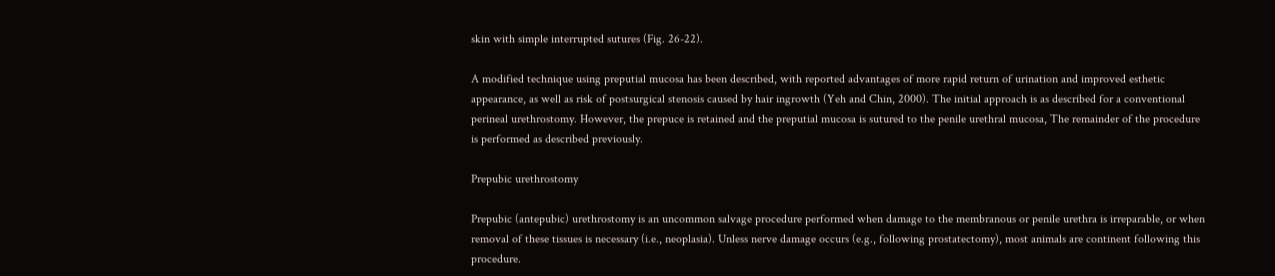skin with simple interrupted sutures (Fig. 26-22).

A modified technique using preputial mucosa has been described, with reported advantages of more rapid return of urination and improved esthetic appearance, as well as risk of postsurgical stenosis caused by hair ingrowth (Yeh and Chin, 2000). The initial approach is as described for a conventional perineal urethrostomy. However, the prepuce is retained and the preputial mucosa is sutured to the penile urethral mucosa, The remainder of the procedure is performed as described previously.

Prepubic urethrostomy

Prepubic (antepubic) urethrostomy is an uncommon salvage procedure performed when damage to the membranous or penile urethra is irreparable, or when removal of these tissues is necessary (i.e., neoplasia). Unless nerve damage occurs (e.g., following prostatectomy), most animals are continent following this procedure.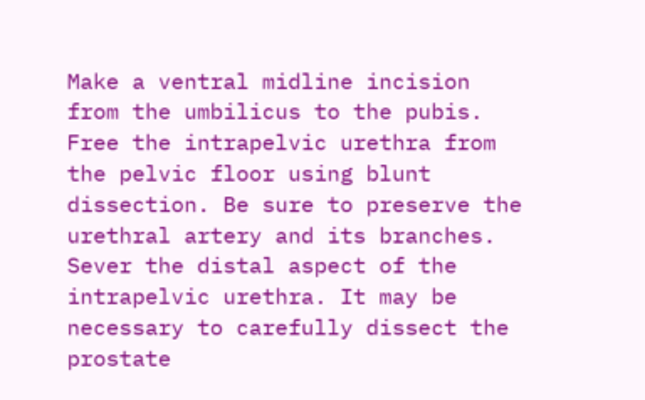Make a ventral midline incision from the umbilicus to the pubis. Free the intrapelvic urethra from the pelvic floor using blunt dissection. Be sure to preserve the urethral artery and its branches. Sever the distal aspect of the intrapelvic urethra. It may be necessary to carefully dissect the prostate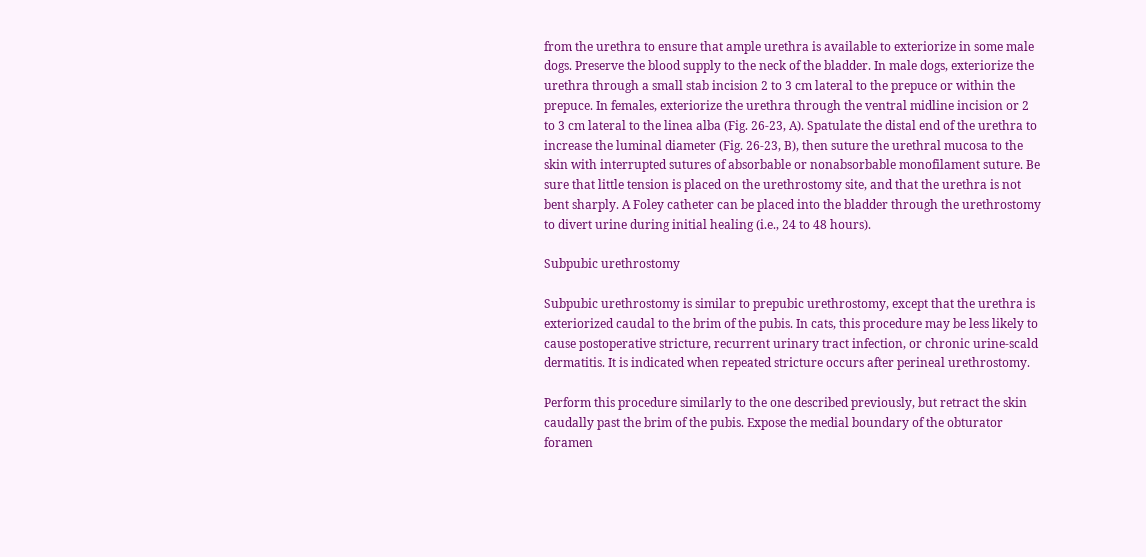from the urethra to ensure that ample urethra is available to exteriorize in some male dogs. Preserve the blood supply to the neck of the bladder. In male dogs, exteriorize the urethra through a small stab incision 2 to 3 cm lateral to the prepuce or within the prepuce. In females, exteriorize the urethra through the ventral midline incision or 2 to 3 cm lateral to the linea alba (Fig. 26-23, A). Spatulate the distal end of the urethra to increase the luminal diameter (Fig. 26-23, B), then suture the urethral mucosa to the skin with interrupted sutures of absorbable or nonabsorbable monofilament suture. Be sure that little tension is placed on the urethrostomy site, and that the urethra is not bent sharply. A Foley catheter can be placed into the bladder through the urethrostomy to divert urine during initial healing (i.e., 24 to 48 hours).

Subpubic urethrostomy

Subpubic urethrostomy is similar to prepubic urethrostomy, except that the urethra is exteriorized caudal to the brim of the pubis. In cats, this procedure may be less likely to cause postoperative stricture, recurrent urinary tract infection, or chronic urine-scald dermatitis. It is indicated when repeated stricture occurs after perineal urethrostomy.

Perform this procedure similarly to the one described previously, but retract the skin caudally past the brim of the pubis. Expose the medial boundary of the obturator foramen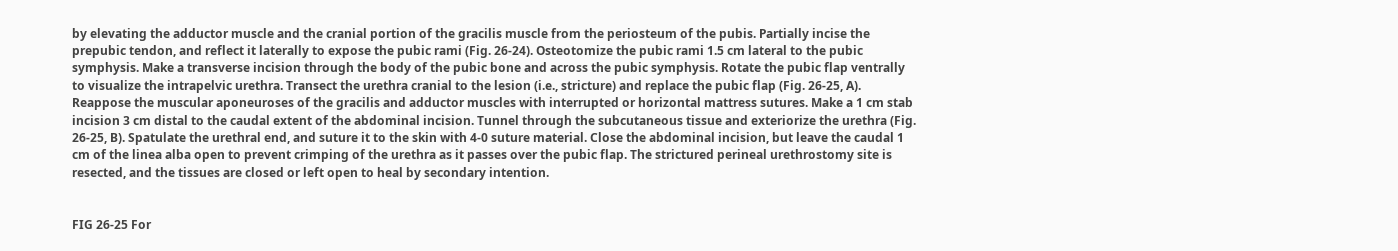by elevating the adductor muscle and the cranial portion of the gracilis muscle from the periosteum of the pubis. Partially incise the prepubic tendon, and reflect it laterally to expose the pubic rami (Fig. 26-24). Osteotomize the pubic rami 1.5 cm lateral to the pubic symphysis. Make a transverse incision through the body of the pubic bone and across the pubic symphysis. Rotate the pubic flap ventrally to visualize the intrapelvic urethra. Transect the urethra cranial to the lesion (i.e., stricture) and replace the pubic flap (Fig. 26-25, A). Reappose the muscular aponeuroses of the gracilis and adductor muscles with interrupted or horizontal mattress sutures. Make a 1 cm stab incision 3 cm distal to the caudal extent of the abdominal incision. Tunnel through the subcutaneous tissue and exteriorize the urethra (Fig. 26-25, B). Spatulate the urethral end, and suture it to the skin with 4-0 suture material. Close the abdominal incision, but leave the caudal 1 cm of the linea alba open to prevent crimping of the urethra as it passes over the pubic flap. The strictured perineal urethrostomy site is resected, and the tissues are closed or left open to heal by secondary intention.


FIG 26-25 For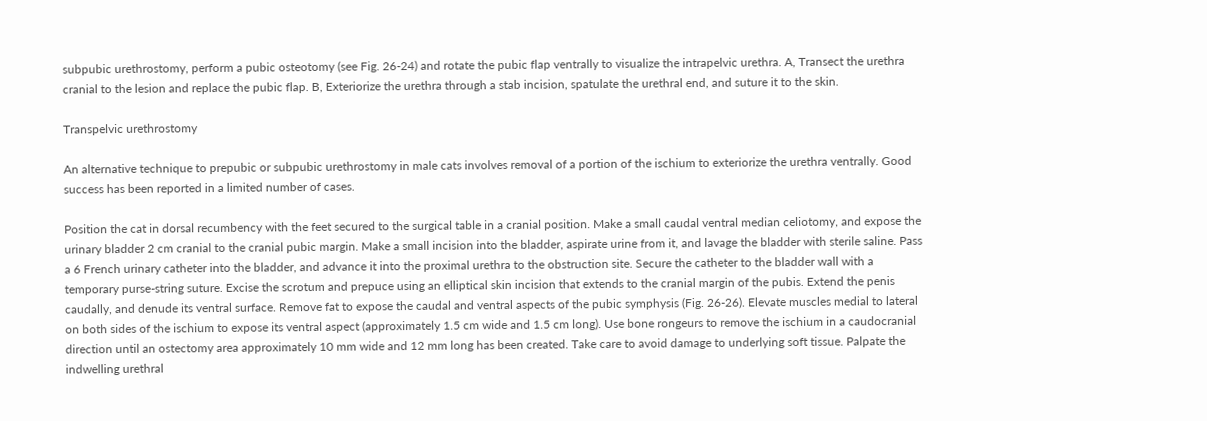subpubic urethrostomy, perform a pubic osteotomy (see Fig. 26-24) and rotate the pubic flap ventrally to visualize the intrapelvic urethra. A, Transect the urethra cranial to the lesion and replace the pubic flap. B, Exteriorize the urethra through a stab incision, spatulate the urethral end, and suture it to the skin.

Transpelvic urethrostomy

An alternative technique to prepubic or subpubic urethrostomy in male cats involves removal of a portion of the ischium to exteriorize the urethra ventrally. Good success has been reported in a limited number of cases.

Position the cat in dorsal recumbency with the feet secured to the surgical table in a cranial position. Make a small caudal ventral median celiotomy, and expose the urinary bladder 2 cm cranial to the cranial pubic margin. Make a small incision into the bladder, aspirate urine from it, and lavage the bladder with sterile saline. Pass a 6 French urinary catheter into the bladder, and advance it into the proximal urethra to the obstruction site. Secure the catheter to the bladder wall with a temporary purse-string suture. Excise the scrotum and prepuce using an elliptical skin incision that extends to the cranial margin of the pubis. Extend the penis caudally, and denude its ventral surface. Remove fat to expose the caudal and ventral aspects of the pubic symphysis (Fig. 26-26). Elevate muscles medial to lateral on both sides of the ischium to expose its ventral aspect (approximately 1.5 cm wide and 1.5 cm long). Use bone rongeurs to remove the ischium in a caudocranial direction until an ostectomy area approximately 10 mm wide and 12 mm long has been created. Take care to avoid damage to underlying soft tissue. Palpate the indwelling urethral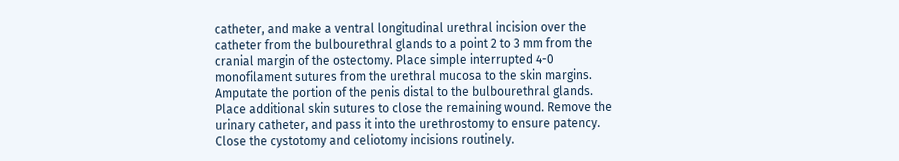catheter, and make a ventral longitudinal urethral incision over the catheter from the bulbourethral glands to a point 2 to 3 mm from the cranial margin of the ostectomy. Place simple interrupted 4-0 monofilament sutures from the urethral mucosa to the skin margins. Amputate the portion of the penis distal to the bulbourethral glands. Place additional skin sutures to close the remaining wound. Remove the urinary catheter, and pass it into the urethrostomy to ensure patency. Close the cystotomy and celiotomy incisions routinely.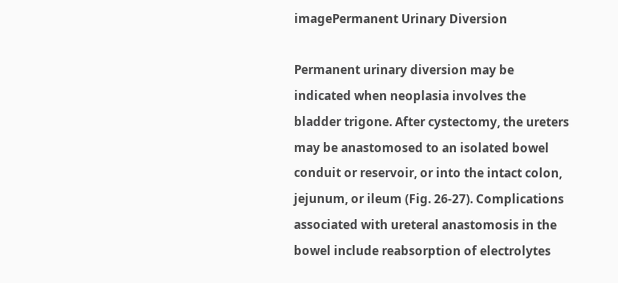imagePermanent Urinary Diversion

Permanent urinary diversion may be indicated when neoplasia involves the bladder trigone. After cystectomy, the ureters may be anastomosed to an isolated bowel conduit or reservoir, or into the intact colon, jejunum, or ileum (Fig. 26-27). Complications associated with ureteral anastomosis in the bowel include reabsorption of electrolytes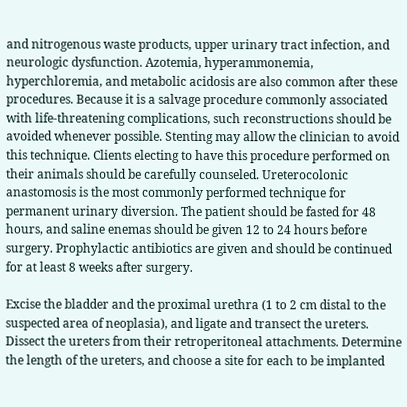and nitrogenous waste products, upper urinary tract infection, and neurologic dysfunction. Azotemia, hyperammonemia, hyperchloremia, and metabolic acidosis are also common after these procedures. Because it is a salvage procedure commonly associated with life-threatening complications, such reconstructions should be avoided whenever possible. Stenting may allow the clinician to avoid this technique. Clients electing to have this procedure performed on their animals should be carefully counseled. Ureterocolonic anastomosis is the most commonly performed technique for permanent urinary diversion. The patient should be fasted for 48 hours, and saline enemas should be given 12 to 24 hours before surgery. Prophylactic antibiotics are given and should be continued for at least 8 weeks after surgery.

Excise the bladder and the proximal urethra (1 to 2 cm distal to the suspected area of neoplasia), and ligate and transect the ureters. Dissect the ureters from their retroperitoneal attachments. Determine the length of the ureters, and choose a site for each to be implanted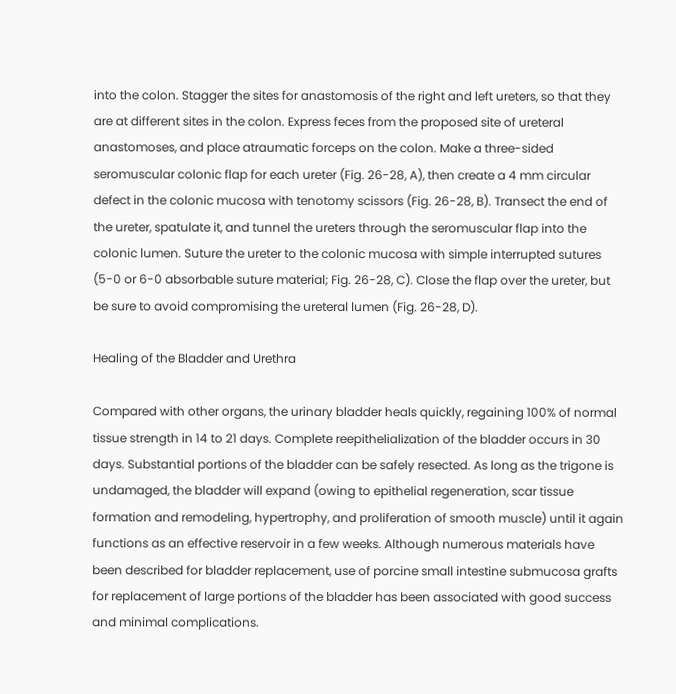into the colon. Stagger the sites for anastomosis of the right and left ureters, so that they are at different sites in the colon. Express feces from the proposed site of ureteral anastomoses, and place atraumatic forceps on the colon. Make a three-sided seromuscular colonic flap for each ureter (Fig. 26-28, A), then create a 4 mm circular defect in the colonic mucosa with tenotomy scissors (Fig. 26-28, B). Transect the end of the ureter, spatulate it, and tunnel the ureters through the seromuscular flap into the colonic lumen. Suture the ureter to the colonic mucosa with simple interrupted sutures (5-0 or 6-0 absorbable suture material; Fig. 26-28, C). Close the flap over the ureter, but be sure to avoid compromising the ureteral lumen (Fig. 26-28, D).

Healing of the Bladder and Urethra

Compared with other organs, the urinary bladder heals quickly, regaining 100% of normal tissue strength in 14 to 21 days. Complete reepithelialization of the bladder occurs in 30 days. Substantial portions of the bladder can be safely resected. As long as the trigone is undamaged, the bladder will expand (owing to epithelial regeneration, scar tissue formation and remodeling, hypertrophy, and proliferation of smooth muscle) until it again functions as an effective reservoir in a few weeks. Although numerous materials have been described for bladder replacement, use of porcine small intestine submucosa grafts for replacement of large portions of the bladder has been associated with good success and minimal complications.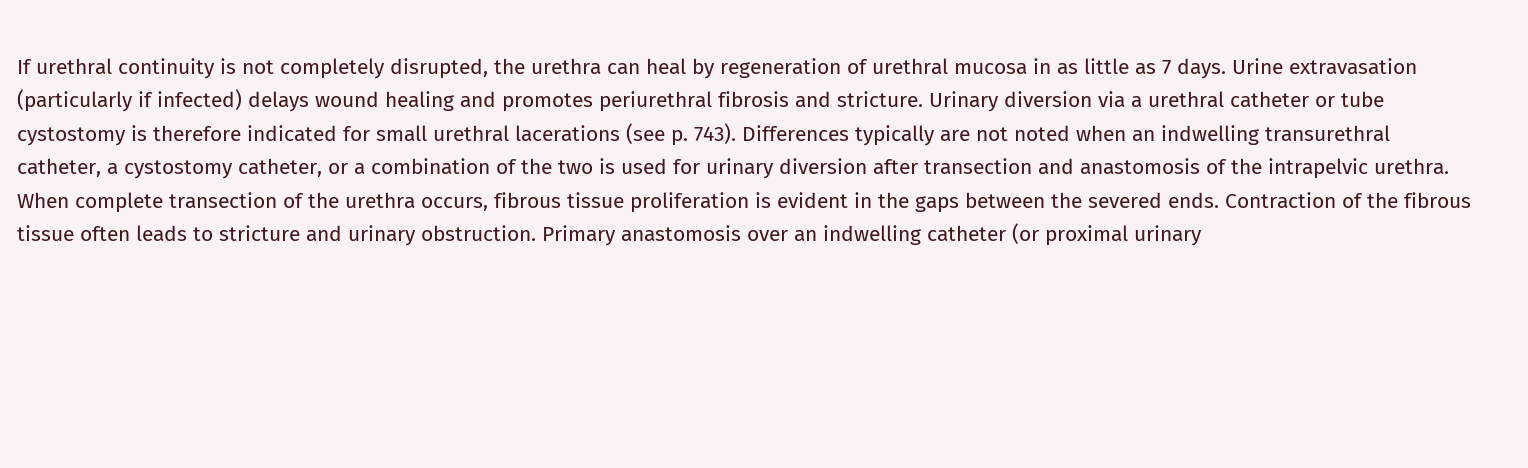If urethral continuity is not completely disrupted, the urethra can heal by regeneration of urethral mucosa in as little as 7 days. Urine extravasation (particularly if infected) delays wound healing and promotes periurethral fibrosis and stricture. Urinary diversion via a urethral catheter or tube cystostomy is therefore indicated for small urethral lacerations (see p. 743). Differences typically are not noted when an indwelling transurethral catheter, a cystostomy catheter, or a combination of the two is used for urinary diversion after transection and anastomosis of the intrapelvic urethra. When complete transection of the urethra occurs, fibrous tissue proliferation is evident in the gaps between the severed ends. Contraction of the fibrous tissue often leads to stricture and urinary obstruction. Primary anastomosis over an indwelling catheter (or proximal urinary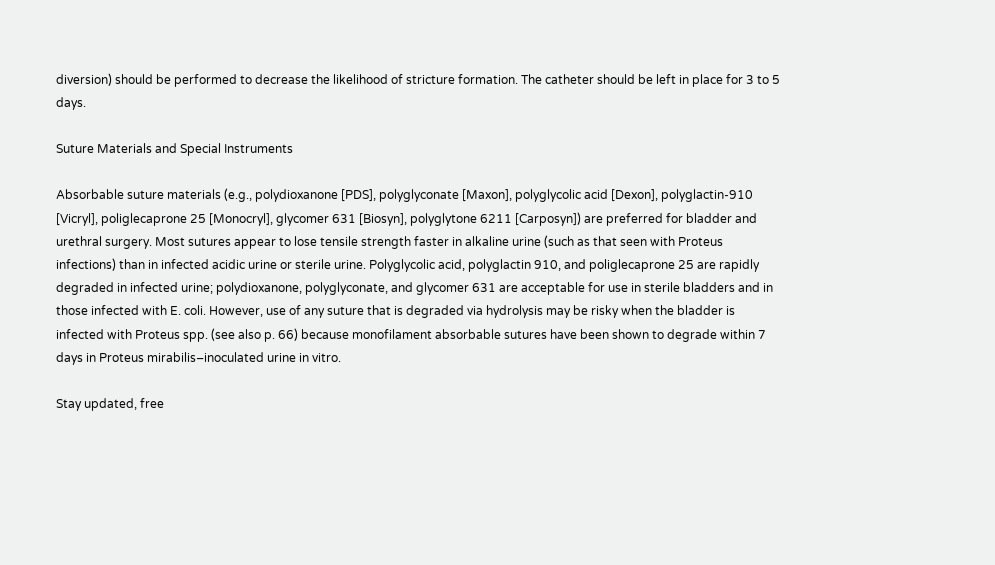diversion) should be performed to decrease the likelihood of stricture formation. The catheter should be left in place for 3 to 5 days.

Suture Materials and Special Instruments

Absorbable suture materials (e.g., polydioxanone [PDS], polyglyconate [Maxon], polyglycolic acid [Dexon], polyglactin-910 [Vicryl], poliglecaprone 25 [Monocryl], glycomer 631 [Biosyn], polyglytone 6211 [Carposyn]) are preferred for bladder and urethral surgery. Most sutures appear to lose tensile strength faster in alkaline urine (such as that seen with Proteus infections) than in infected acidic urine or sterile urine. Polyglycolic acid, polyglactin 910, and poliglecaprone 25 are rapidly degraded in infected urine; polydioxanone, polyglyconate, and glycomer 631 are acceptable for use in sterile bladders and in those infected with E. coli. However, use of any suture that is degraded via hydrolysis may be risky when the bladder is infected with Proteus spp. (see also p. 66) because monofilament absorbable sutures have been shown to degrade within 7 days in Proteus mirabilis–inoculated urine in vitro.

Stay updated, free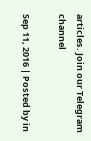articles. Join our Telegram channel

Sep 11, 2016 | Posted by in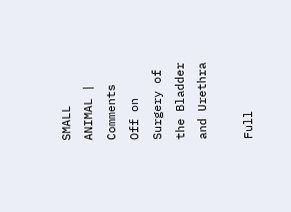SMALL ANIMAL | Comments Off on Surgery of the Bladder and Urethra

Full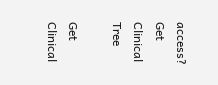access? Get Clinical Tree

Get Clinical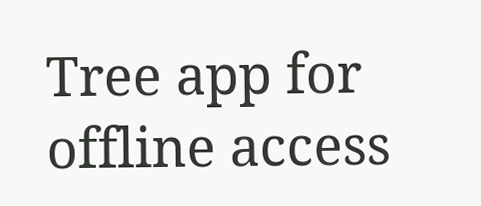Tree app for offline access